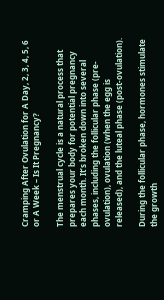Cramping After Ovulation for A Day, 2, 3, 4, 5, 6 or A Week – Is It Pregnancy?

The menstrual cycle is a natural process that prepares your body for potential pregnancy each month. It’s broken down into several phases, including the follicular phase (pre-ovulation), ovulation (when the egg is released), and the luteal phase (post-ovulation).

During the follicular phase, hormones stimulate the growth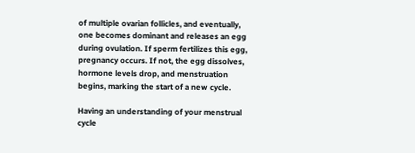of multiple ovarian follicles, and eventually, one becomes dominant and releases an egg during ovulation. If sperm fertilizes this egg, pregnancy occurs. If not, the egg dissolves, hormone levels drop, and menstruation begins, marking the start of a new cycle.

Having an understanding of your menstrual cycle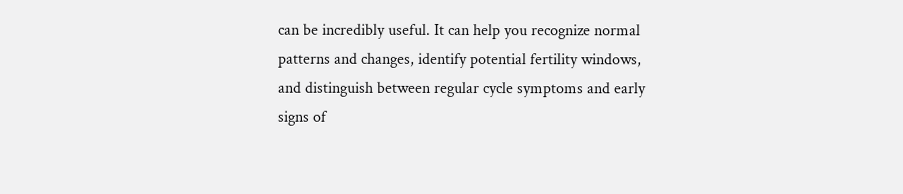can be incredibly useful. It can help you recognize normal patterns and changes, identify potential fertility windows, and distinguish between regular cycle symptoms and early signs of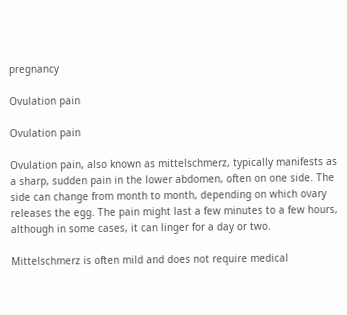pregnancy

Ovulation pain

Ovulation pain

Ovulation pain, also known as mittelschmerz, typically manifests as a sharp, sudden pain in the lower abdomen, often on one side. The side can change from month to month, depending on which ovary releases the egg. The pain might last a few minutes to a few hours, although in some cases, it can linger for a day or two.

Mittelschmerz is often mild and does not require medical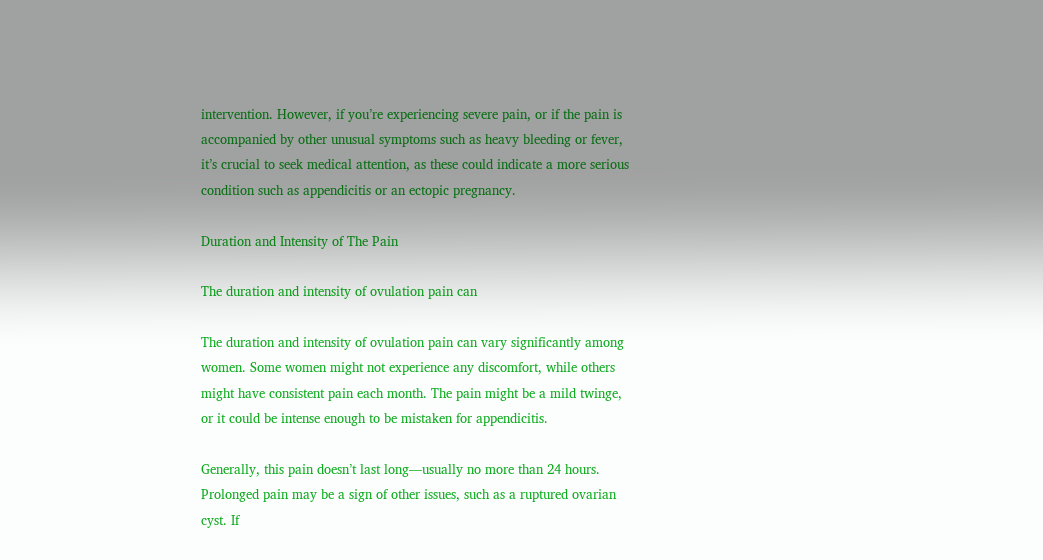intervention. However, if you’re experiencing severe pain, or if the pain is accompanied by other unusual symptoms such as heavy bleeding or fever, it’s crucial to seek medical attention, as these could indicate a more serious condition such as appendicitis or an ectopic pregnancy.

Duration and Intensity of The Pain

The duration and intensity of ovulation pain can

The duration and intensity of ovulation pain can vary significantly among women. Some women might not experience any discomfort, while others might have consistent pain each month. The pain might be a mild twinge, or it could be intense enough to be mistaken for appendicitis.

Generally, this pain doesn’t last long—usually no more than 24 hours. Prolonged pain may be a sign of other issues, such as a ruptured ovarian cyst. If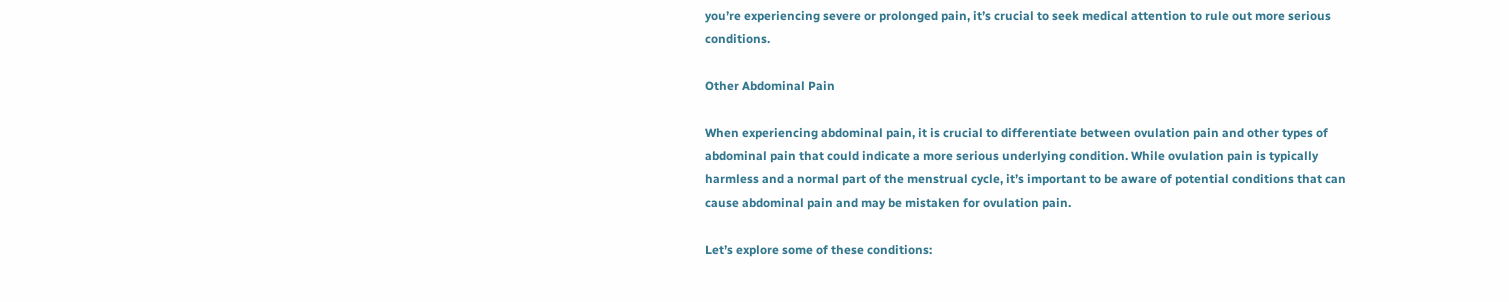you’re experiencing severe or prolonged pain, it’s crucial to seek medical attention to rule out more serious conditions.

Other Abdominal Pain

When experiencing abdominal pain, it is crucial to differentiate between ovulation pain and other types of abdominal pain that could indicate a more serious underlying condition. While ovulation pain is typically harmless and a normal part of the menstrual cycle, it’s important to be aware of potential conditions that can cause abdominal pain and may be mistaken for ovulation pain.

Let’s explore some of these conditions: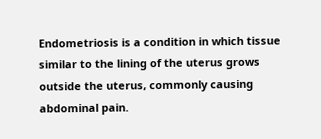Endometriosis is a condition in which tissue similar to the lining of the uterus grows outside the uterus, commonly causing abdominal pain.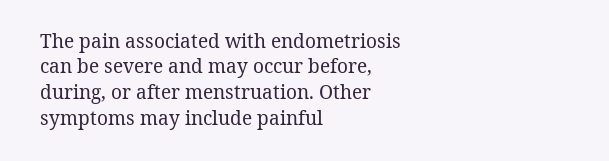The pain associated with endometriosis can be severe and may occur before, during, or after menstruation. Other symptoms may include painful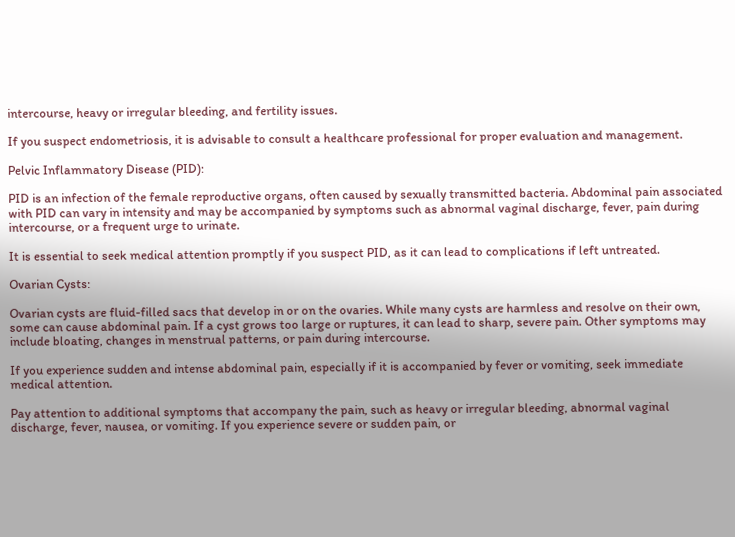intercourse, heavy or irregular bleeding, and fertility issues.

If you suspect endometriosis, it is advisable to consult a healthcare professional for proper evaluation and management.

Pelvic Inflammatory Disease (PID):

PID is an infection of the female reproductive organs, often caused by sexually transmitted bacteria. Abdominal pain associated with PID can vary in intensity and may be accompanied by symptoms such as abnormal vaginal discharge, fever, pain during intercourse, or a frequent urge to urinate.

It is essential to seek medical attention promptly if you suspect PID, as it can lead to complications if left untreated.

Ovarian Cysts:

Ovarian cysts are fluid-filled sacs that develop in or on the ovaries. While many cysts are harmless and resolve on their own, some can cause abdominal pain. If a cyst grows too large or ruptures, it can lead to sharp, severe pain. Other symptoms may include bloating, changes in menstrual patterns, or pain during intercourse.

If you experience sudden and intense abdominal pain, especially if it is accompanied by fever or vomiting, seek immediate medical attention.

Pay attention to additional symptoms that accompany the pain, such as heavy or irregular bleeding, abnormal vaginal discharge, fever, nausea, or vomiting. If you experience severe or sudden pain, or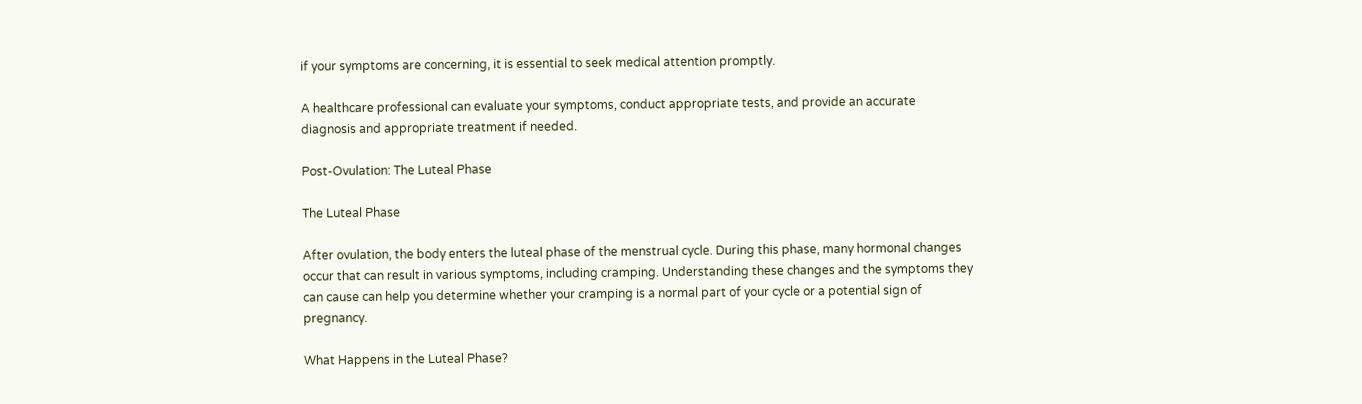if your symptoms are concerning, it is essential to seek medical attention promptly.

A healthcare professional can evaluate your symptoms, conduct appropriate tests, and provide an accurate diagnosis and appropriate treatment if needed.

Post-Ovulation: The Luteal Phase

The Luteal Phase

After ovulation, the body enters the luteal phase of the menstrual cycle. During this phase, many hormonal changes occur that can result in various symptoms, including cramping. Understanding these changes and the symptoms they can cause can help you determine whether your cramping is a normal part of your cycle or a potential sign of pregnancy.

What Happens in the Luteal Phase?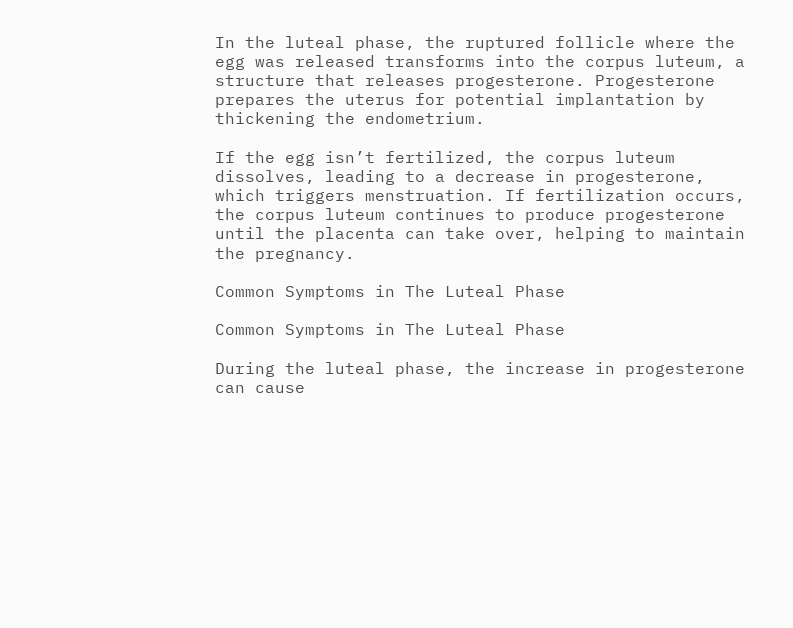In the luteal phase, the ruptured follicle where the egg was released transforms into the corpus luteum, a structure that releases progesterone. Progesterone prepares the uterus for potential implantation by thickening the endometrium.

If the egg isn’t fertilized, the corpus luteum dissolves, leading to a decrease in progesterone, which triggers menstruation. If fertilization occurs, the corpus luteum continues to produce progesterone until the placenta can take over, helping to maintain the pregnancy.

Common Symptoms in The Luteal Phase

Common Symptoms in The Luteal Phase

During the luteal phase, the increase in progesterone can cause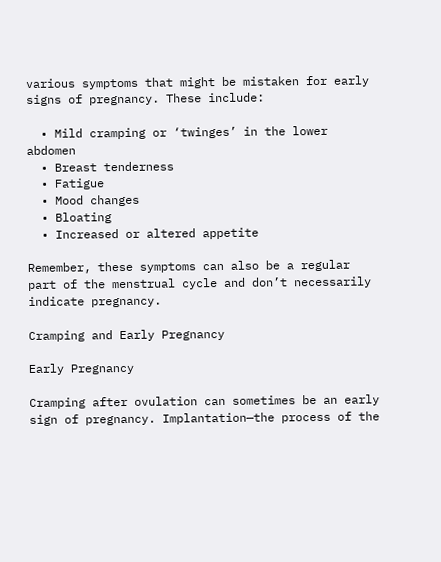various symptoms that might be mistaken for early signs of pregnancy. These include:

  • Mild cramping or ‘twinges’ in the lower abdomen
  • Breast tenderness
  • Fatigue
  • Mood changes
  • Bloating
  • Increased or altered appetite

Remember, these symptoms can also be a regular part of the menstrual cycle and don’t necessarily indicate pregnancy.

Cramping and Early Pregnancy

Early Pregnancy

Cramping after ovulation can sometimes be an early sign of pregnancy. Implantation—the process of the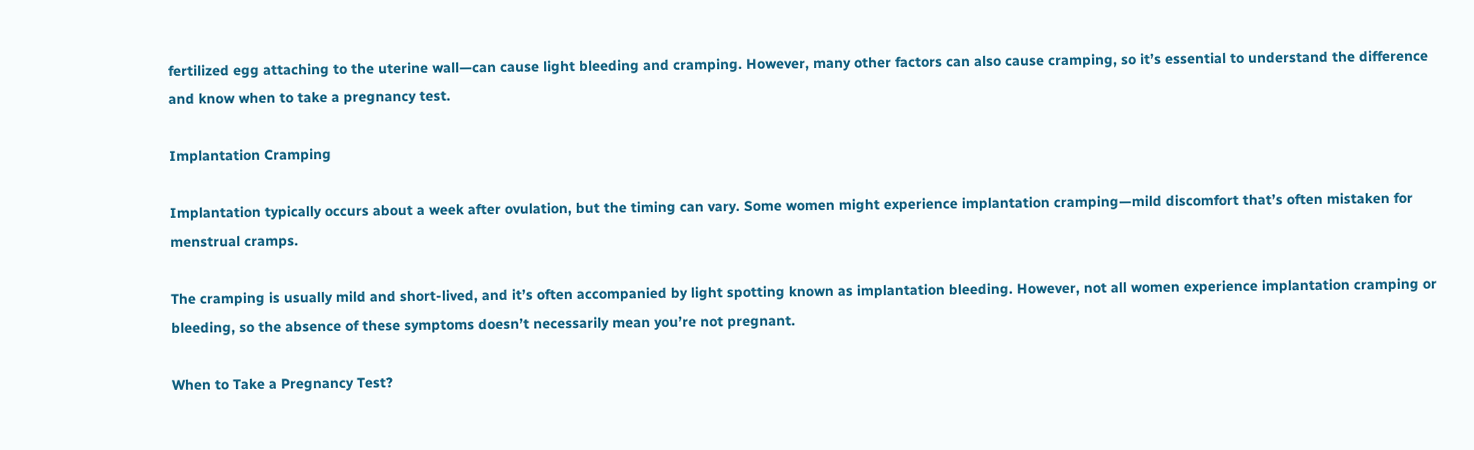fertilized egg attaching to the uterine wall—can cause light bleeding and cramping. However, many other factors can also cause cramping, so it’s essential to understand the difference and know when to take a pregnancy test.

Implantation Cramping

Implantation typically occurs about a week after ovulation, but the timing can vary. Some women might experience implantation cramping—mild discomfort that’s often mistaken for menstrual cramps.

The cramping is usually mild and short-lived, and it’s often accompanied by light spotting known as implantation bleeding. However, not all women experience implantation cramping or bleeding, so the absence of these symptoms doesn’t necessarily mean you’re not pregnant.

When to Take a Pregnancy Test?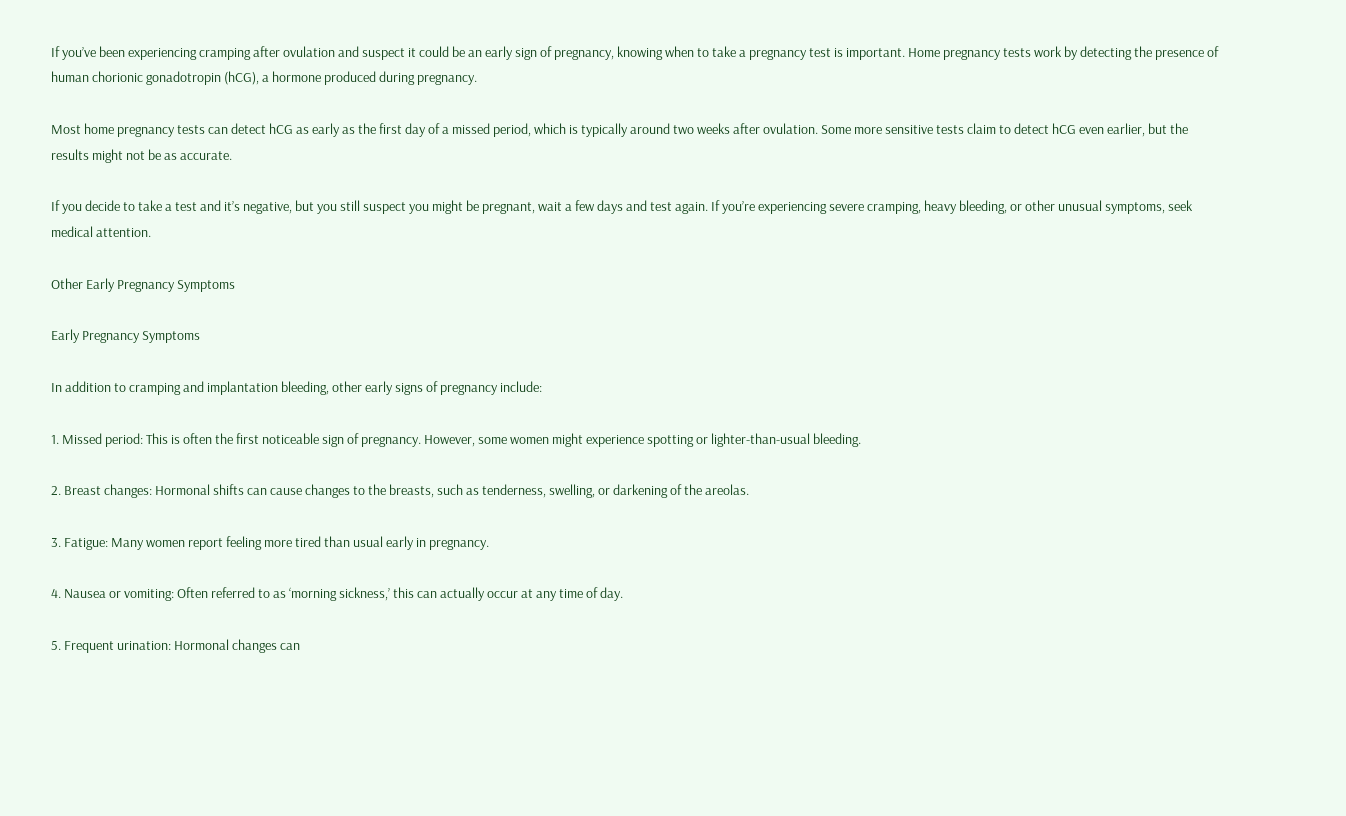If you’ve been experiencing cramping after ovulation and suspect it could be an early sign of pregnancy, knowing when to take a pregnancy test is important. Home pregnancy tests work by detecting the presence of human chorionic gonadotropin (hCG), a hormone produced during pregnancy.

Most home pregnancy tests can detect hCG as early as the first day of a missed period, which is typically around two weeks after ovulation. Some more sensitive tests claim to detect hCG even earlier, but the results might not be as accurate.

If you decide to take a test and it’s negative, but you still suspect you might be pregnant, wait a few days and test again. If you’re experiencing severe cramping, heavy bleeding, or other unusual symptoms, seek medical attention.

Other Early Pregnancy Symptoms

Early Pregnancy Symptoms

In addition to cramping and implantation bleeding, other early signs of pregnancy include:

1. Missed period: This is often the first noticeable sign of pregnancy. However, some women might experience spotting or lighter-than-usual bleeding.

2. Breast changes: Hormonal shifts can cause changes to the breasts, such as tenderness, swelling, or darkening of the areolas.

3. Fatigue: Many women report feeling more tired than usual early in pregnancy.

4. Nausea or vomiting: Often referred to as ‘morning sickness,’ this can actually occur at any time of day.

5. Frequent urination: Hormonal changes can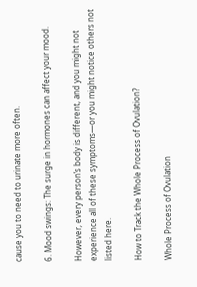cause you to need to urinate more often.

6. Mood swings: The surge in hormones can affect your mood.

However, every person’s body is different, and you might not experience all of these symptoms—or you might notice others not listed here.

How to Track the Whole Process of Ovulation?

Whole Process of Ovulation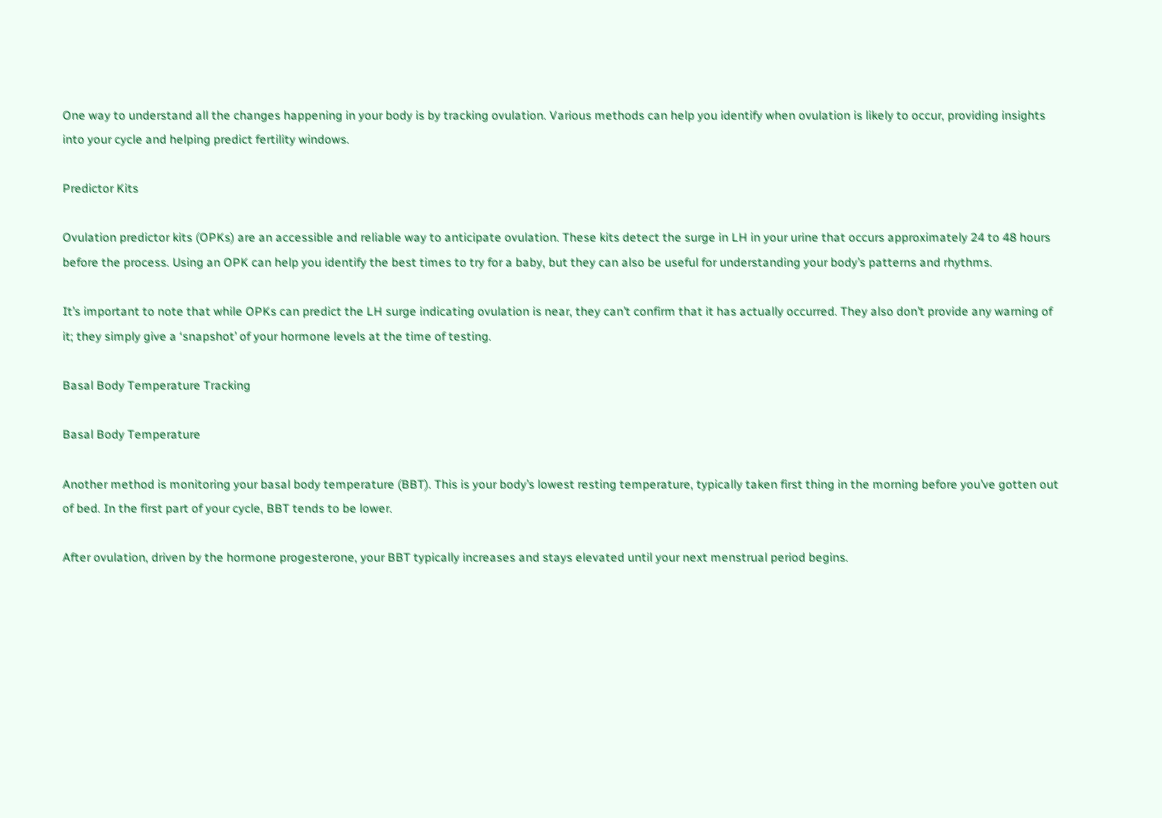One way to understand all the changes happening in your body is by tracking ovulation. Various methods can help you identify when ovulation is likely to occur, providing insights into your cycle and helping predict fertility windows.

Predictor Kits

Ovulation predictor kits (OPKs) are an accessible and reliable way to anticipate ovulation. These kits detect the surge in LH in your urine that occurs approximately 24 to 48 hours before the process. Using an OPK can help you identify the best times to try for a baby, but they can also be useful for understanding your body’s patterns and rhythms.

It’s important to note that while OPKs can predict the LH surge indicating ovulation is near, they can’t confirm that it has actually occurred. They also don’t provide any warning of it; they simply give a ‘snapshot’ of your hormone levels at the time of testing.

Basal Body Temperature Tracking

Basal Body Temperature

Another method is monitoring your basal body temperature (BBT). This is your body’s lowest resting temperature, typically taken first thing in the morning before you’ve gotten out of bed. In the first part of your cycle, BBT tends to be lower.

After ovulation, driven by the hormone progesterone, your BBT typically increases and stays elevated until your next menstrual period begins.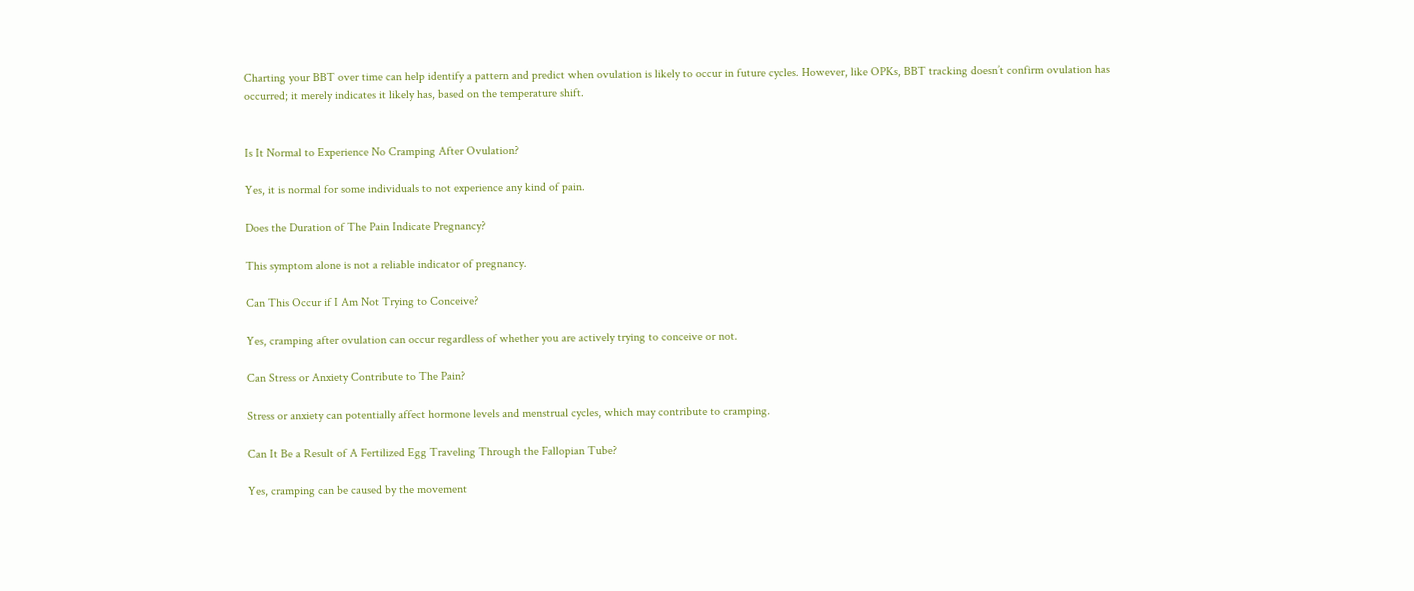Charting your BBT over time can help identify a pattern and predict when ovulation is likely to occur in future cycles. However, like OPKs, BBT tracking doesn’t confirm ovulation has occurred; it merely indicates it likely has, based on the temperature shift.


Is It Normal to Experience No Cramping After Ovulation?

Yes, it is normal for some individuals to not experience any kind of pain.

Does the Duration of The Pain Indicate Pregnancy?

This symptom alone is not a reliable indicator of pregnancy.

Can This Occur if I Am Not Trying to Conceive?

Yes, cramping after ovulation can occur regardless of whether you are actively trying to conceive or not.

Can Stress or Anxiety Contribute to The Pain?

Stress or anxiety can potentially affect hormone levels and menstrual cycles, which may contribute to cramping.

Can It Be a Result of A Fertilized Egg Traveling Through the Fallopian Tube?

Yes, cramping can be caused by the movement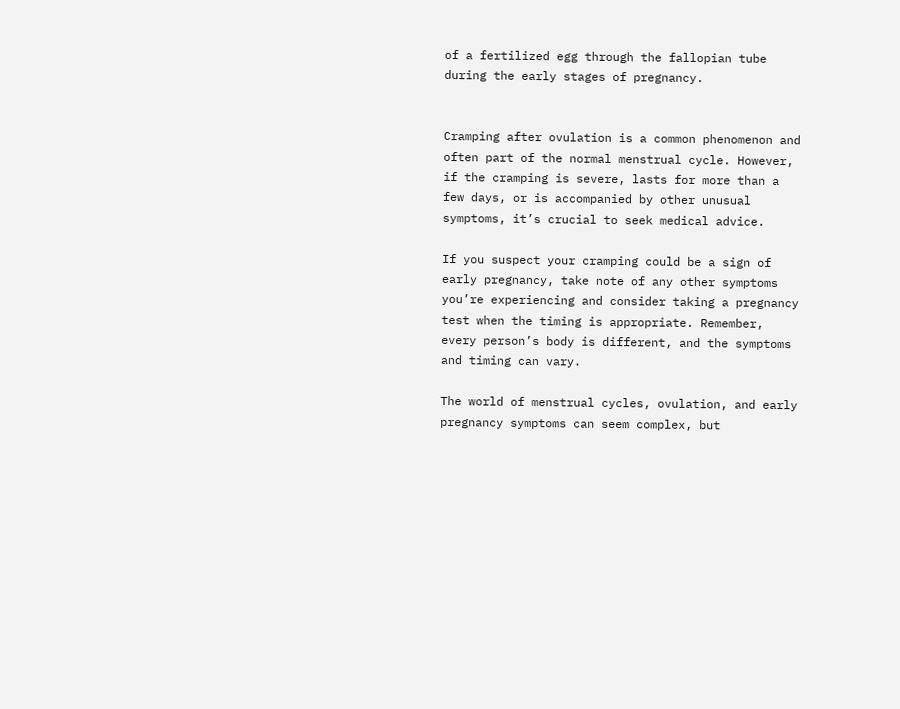of a fertilized egg through the fallopian tube during the early stages of pregnancy.


Cramping after ovulation is a common phenomenon and often part of the normal menstrual cycle. However, if the cramping is severe, lasts for more than a few days, or is accompanied by other unusual symptoms, it’s crucial to seek medical advice.

If you suspect your cramping could be a sign of early pregnancy, take note of any other symptoms you’re experiencing and consider taking a pregnancy test when the timing is appropriate. Remember, every person’s body is different, and the symptoms and timing can vary.

The world of menstrual cycles, ovulation, and early pregnancy symptoms can seem complex, but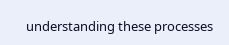understanding these processes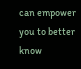can empower you to better know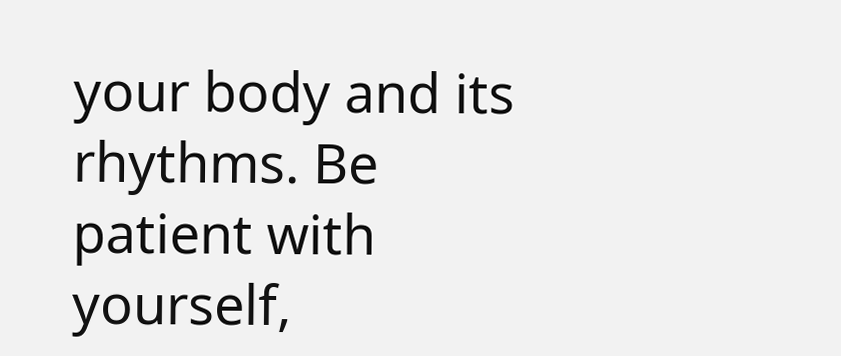your body and its rhythms. Be patient with yourself,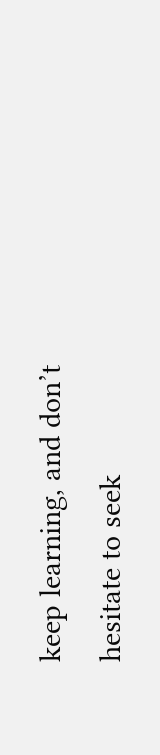keep learning, and don’t hesitate to seek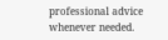professional advice whenever needed.